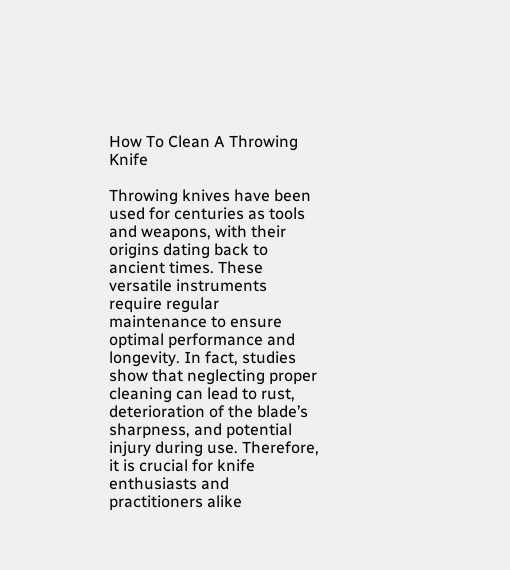How To Clean A Throwing Knife

Throwing knives have been used for centuries as tools and weapons, with their origins dating back to ancient times. These versatile instruments require regular maintenance to ensure optimal performance and longevity. In fact, studies show that neglecting proper cleaning can lead to rust, deterioration of the blade’s sharpness, and potential injury during use. Therefore, it is crucial for knife enthusiasts and practitioners alike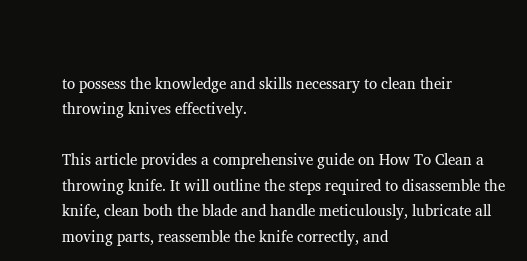to possess the knowledge and skills necessary to clean their throwing knives effectively.

This article provides a comprehensive guide on How To Clean a throwing knife. It will outline the steps required to disassemble the knife, clean both the blade and handle meticulously, lubricate all moving parts, reassemble the knife correctly, and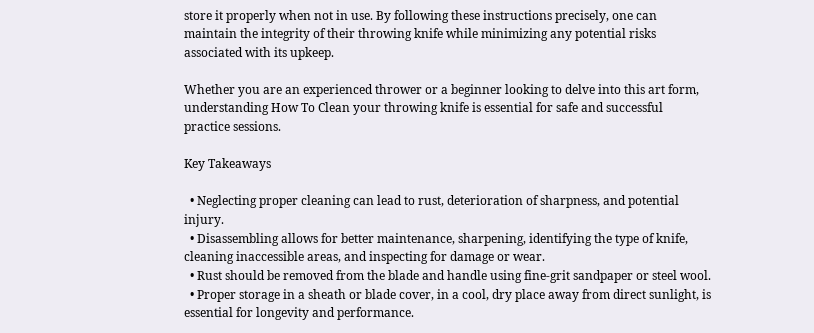store it properly when not in use. By following these instructions precisely, one can maintain the integrity of their throwing knife while minimizing any potential risks associated with its upkeep.

Whether you are an experienced thrower or a beginner looking to delve into this art form, understanding How To Clean your throwing knife is essential for safe and successful practice sessions.

Key Takeaways

  • Neglecting proper cleaning can lead to rust, deterioration of sharpness, and potential injury.
  • Disassembling allows for better maintenance, sharpening, identifying the type of knife, cleaning inaccessible areas, and inspecting for damage or wear.
  • Rust should be removed from the blade and handle using fine-grit sandpaper or steel wool.
  • Proper storage in a sheath or blade cover, in a cool, dry place away from direct sunlight, is essential for longevity and performance.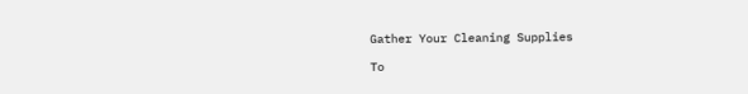Gather Your Cleaning Supplies

To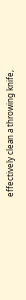effectively clean a throwing knife,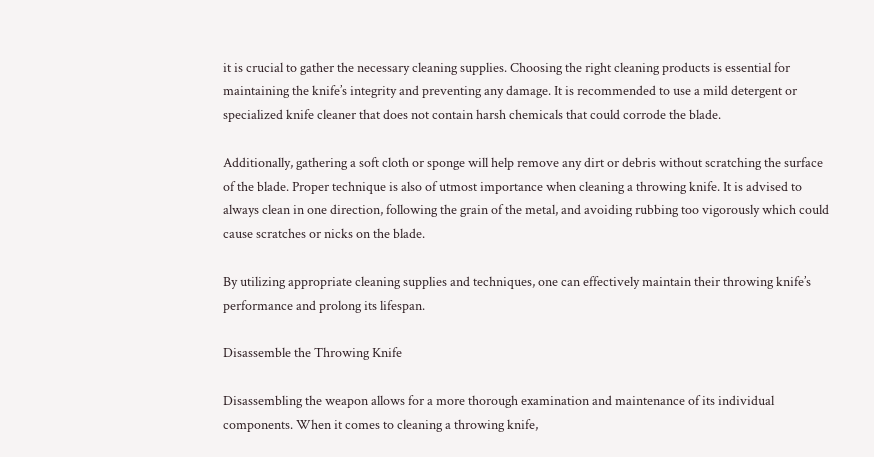it is crucial to gather the necessary cleaning supplies. Choosing the right cleaning products is essential for maintaining the knife’s integrity and preventing any damage. It is recommended to use a mild detergent or specialized knife cleaner that does not contain harsh chemicals that could corrode the blade.

Additionally, gathering a soft cloth or sponge will help remove any dirt or debris without scratching the surface of the blade. Proper technique is also of utmost importance when cleaning a throwing knife. It is advised to always clean in one direction, following the grain of the metal, and avoiding rubbing too vigorously which could cause scratches or nicks on the blade.

By utilizing appropriate cleaning supplies and techniques, one can effectively maintain their throwing knife’s performance and prolong its lifespan.

Disassemble the Throwing Knife

Disassembling the weapon allows for a more thorough examination and maintenance of its individual components. When it comes to cleaning a throwing knife,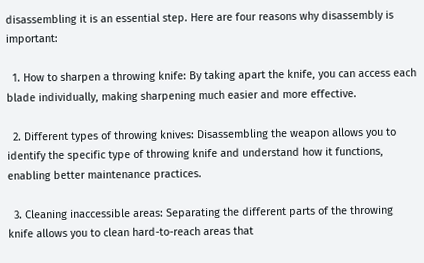disassembling it is an essential step. Here are four reasons why disassembly is important:

  1. How to sharpen a throwing knife: By taking apart the knife, you can access each blade individually, making sharpening much easier and more effective.

  2. Different types of throwing knives: Disassembling the weapon allows you to identify the specific type of throwing knife and understand how it functions, enabling better maintenance practices.

  3. Cleaning inaccessible areas: Separating the different parts of the throwing knife allows you to clean hard-to-reach areas that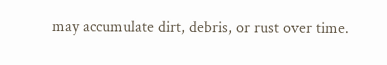may accumulate dirt, debris, or rust over time.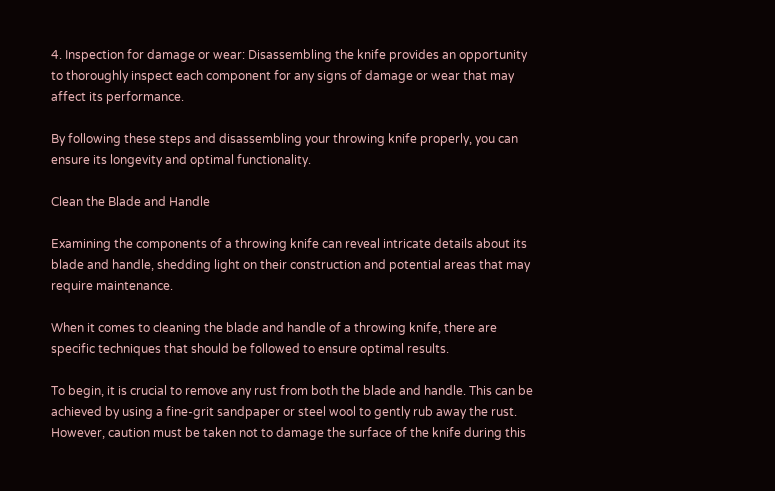4. Inspection for damage or wear: Disassembling the knife provides an opportunity to thoroughly inspect each component for any signs of damage or wear that may affect its performance.

By following these steps and disassembling your throwing knife properly, you can ensure its longevity and optimal functionality.

Clean the Blade and Handle

Examining the components of a throwing knife can reveal intricate details about its blade and handle, shedding light on their construction and potential areas that may require maintenance.

When it comes to cleaning the blade and handle of a throwing knife, there are specific techniques that should be followed to ensure optimal results.

To begin, it is crucial to remove any rust from both the blade and handle. This can be achieved by using a fine-grit sandpaper or steel wool to gently rub away the rust. However, caution must be taken not to damage the surface of the knife during this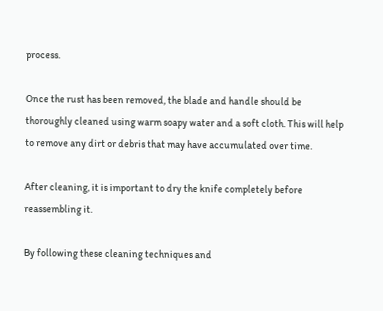process.

Once the rust has been removed, the blade and handle should be thoroughly cleaned using warm soapy water and a soft cloth. This will help to remove any dirt or debris that may have accumulated over time.

After cleaning, it is important to dry the knife completely before reassembling it.

By following these cleaning techniques and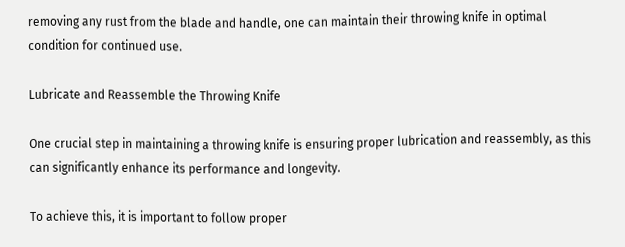removing any rust from the blade and handle, one can maintain their throwing knife in optimal condition for continued use.

Lubricate and Reassemble the Throwing Knife

One crucial step in maintaining a throwing knife is ensuring proper lubrication and reassembly, as this can significantly enhance its performance and longevity.

To achieve this, it is important to follow proper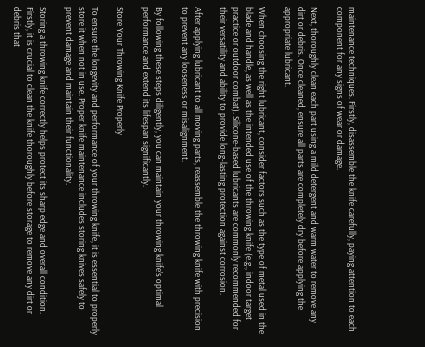maintenance techniques. Firstly, disassemble the knife carefully, paying attention to each component for any signs of wear or damage.

Next, thoroughly clean each part using a mild detergent and warm water to remove any dirt or debris. Once cleaned, ensure all parts are completely dry before applying the appropriate lubricant.

When choosing the right lubricant, consider factors such as the type of metal used in the blade and handle, as well as the intended use of the throwing knife (e.g., indoor target practice or outdoor combat). Silicone-based lubricants are commonly recommended for their versatility and ability to provide long-lasting protection against corrosion.

After applying lubricant to all moving parts, reassemble the throwing knife with precision to prevent any looseness or misalignment.

By following these steps diligently, you can maintain your throwing knife’s optimal performance and extend its lifespan significantly.

Store Your Throwing Knife Properly

To ensure the longevity and performance of your throwing knife, it is essential to properly store it when not in use. Proper knife maintenance includes storing knives safely to prevent damage and maintain their functionality.

Storing a throwing knife correctly helps protect its sharp edge and overall condition. Firstly, it is crucial to clean the knife thoroughly before storage to remove any dirt or debris that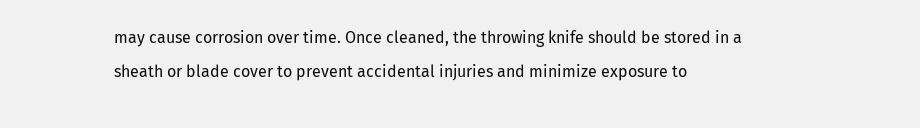may cause corrosion over time. Once cleaned, the throwing knife should be stored in a sheath or blade cover to prevent accidental injuries and minimize exposure to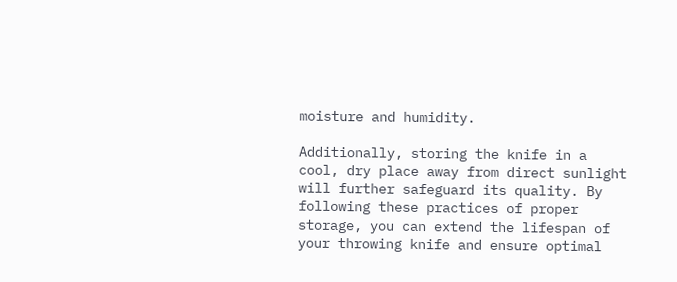moisture and humidity.

Additionally, storing the knife in a cool, dry place away from direct sunlight will further safeguard its quality. By following these practices of proper storage, you can extend the lifespan of your throwing knife and ensure optimal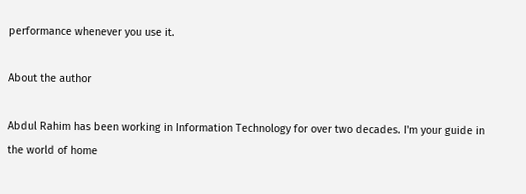performance whenever you use it.

About the author

Abdul Rahim has been working in Information Technology for over two decades. I'm your guide in the world of home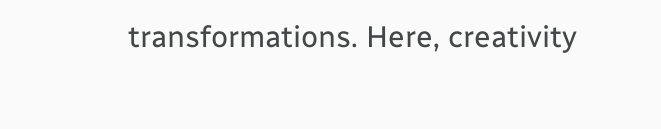transformations. Here, creativity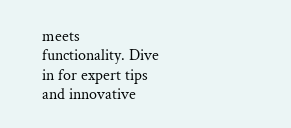meets functionality. Dive in for expert tips and innovative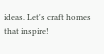ideas. Let's craft homes that inspire!